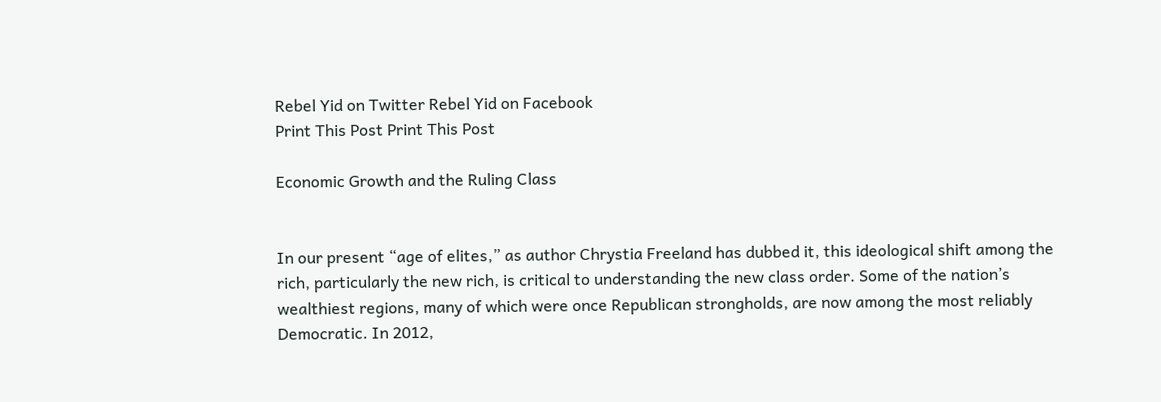Rebel Yid on Twitter Rebel Yid on Facebook
Print This Post Print This Post

Economic Growth and the Ruling Class


In our present “age of elites,” as author Chrystia Freeland has dubbed it, this ideological shift among the rich, particularly the new rich, is critical to understanding the new class order. Some of the nation’s wealthiest regions, many of which were once Republican strongholds, are now among the most reliably Democratic. In 2012,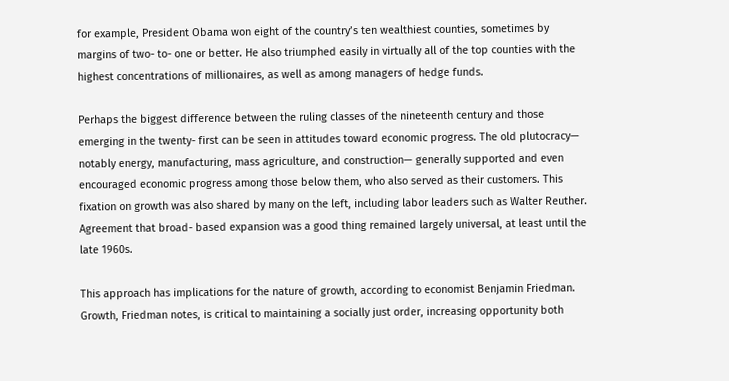for example, President Obama won eight of the country’s ten wealthiest counties, sometimes by margins of two- to- one or better. He also triumphed easily in virtually all of the top counties with the highest concentrations of millionaires, as well as among managers of hedge funds.

Perhaps the biggest difference between the ruling classes of the nineteenth century and those emerging in the twenty- first can be seen in attitudes toward economic progress. The old plutocracy— notably energy, manufacturing, mass agriculture, and construction— generally supported and even encouraged economic progress among those below them, who also served as their customers. This fixation on growth was also shared by many on the left, including labor leaders such as Walter Reuther. Agreement that broad- based expansion was a good thing remained largely universal, at least until the late 1960s.

This approach has implications for the nature of growth, according to economist Benjamin Friedman. Growth, Friedman notes, is critical to maintaining a socially just order, increasing opportunity both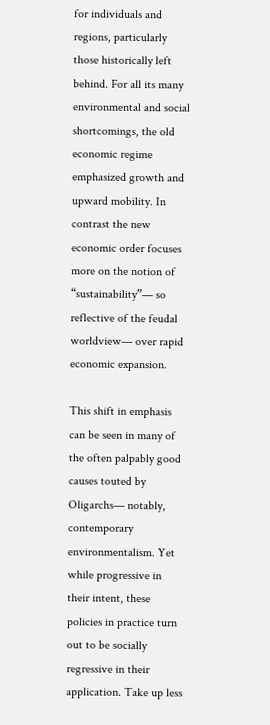for individuals and regions, particularly those historically left behind. For all its many environmental and social shortcomings, the old economic regime emphasized growth and upward mobility. In contrast the new economic order focuses more on the notion of “sustainability”— so reflective of the feudal worldview— over rapid economic expansion.

This shift in emphasis can be seen in many of the often palpably good causes touted by Oligarchs— notably, contemporary environmentalism. Yet while progressive in their intent, these policies in practice turn out to be socially regressive in their application. Take up less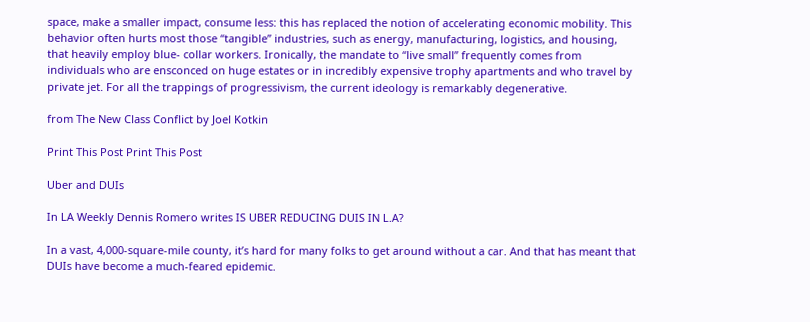space, make a smaller impact, consume less: this has replaced the notion of accelerating economic mobility. This behavior often hurts most those “tangible” industries, such as energy, manufacturing, logistics, and housing, that heavily employ blue- collar workers. Ironically, the mandate to “live small” frequently comes from individuals who are ensconced on huge estates or in incredibly expensive trophy apartments and who travel by private jet. For all the trappings of progressivism, the current ideology is remarkably degenerative.

from The New Class Conflict by Joel Kotkin

Print This Post Print This Post

Uber and DUIs

In LA Weekly Dennis Romero writes IS UBER REDUCING DUIS IN L.A?

In a vast, 4,000-square-mile county, it’s hard for many folks to get around without a car. And that has meant that DUIs have become a much-feared epidemic.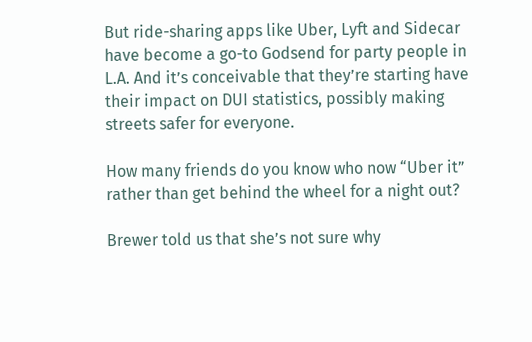But ride-sharing apps like Uber, Lyft and Sidecar have become a go-to Godsend for party people in L.A. And it’s conceivable that they’re starting have their impact on DUI statistics, possibly making streets safer for everyone.

How many friends do you know who now “Uber it” rather than get behind the wheel for a night out?

Brewer told us that she’s not sure why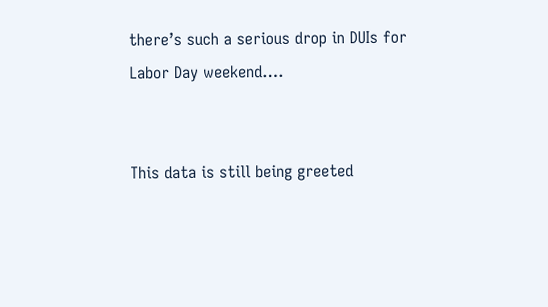there’s such a serious drop in DUIs for Labor Day weekend….


This data is still being greeted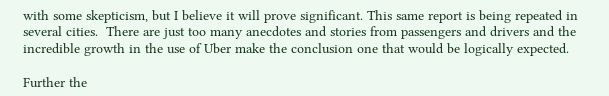with some skepticism, but I believe it will prove significant. This same report is being repeated in several cities.  There are just too many anecdotes and stories from passengers and drivers and the incredible growth in the use of Uber make the conclusion one that would be logically expected.

Further the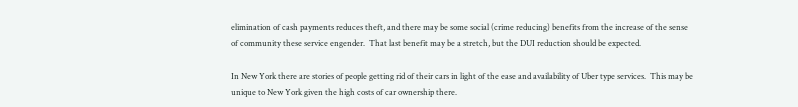elimination of cash payments reduces theft, and there may be some social (crime reducing) benefits from the increase of the sense of community these service engender.  That last benefit may be a stretch, but the DUI reduction should be expected.

In New York there are stories of people getting rid of their cars in light of the ease and availability of Uber type services.  This may be unique to New York given the high costs of car ownership there.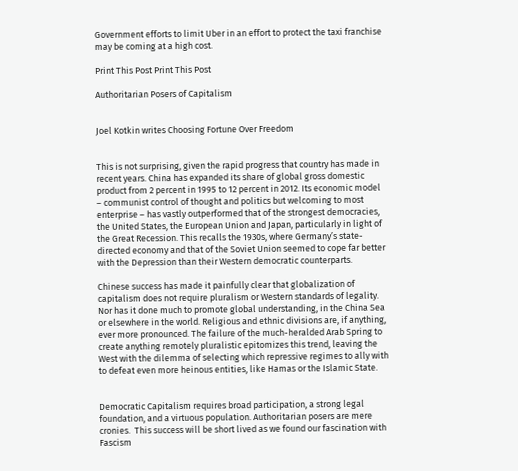Government efforts to limit Uber in an effort to protect the taxi franchise may be coming at a high cost.

Print This Post Print This Post

Authoritarian Posers of Capitalism


Joel Kotkin writes Choosing Fortune Over Freedom


This is not surprising, given the rapid progress that country has made in recent years. China has expanded its share of global gross domestic product from 2 percent in 1995 to 12 percent in 2012. Its economic model – communist control of thought and politics but welcoming to most enterprise – has vastly outperformed that of the strongest democracies, the United States, the European Union and Japan, particularly in light of the Great Recession. This recalls the 1930s, where Germany’s state-directed economy and that of the Soviet Union seemed to cope far better with the Depression than their Western democratic counterparts.

Chinese success has made it painfully clear that globalization of capitalism does not require pluralism or Western standards of legality. Nor has it done much to promote global understanding, in the China Sea or elsewhere in the world. Religious and ethnic divisions are, if anything, ever more pronounced. The failure of the much-heralded Arab Spring to create anything remotely pluralistic epitomizes this trend, leaving the West with the dilemma of selecting which repressive regimes to ally with to defeat even more heinous entities, like Hamas or the Islamic State.


Democratic Capitalism requires broad participation, a strong legal foundation, and a virtuous population. Authoritarian posers are mere cronies.  This success will be short lived as we found our fascination with Fascism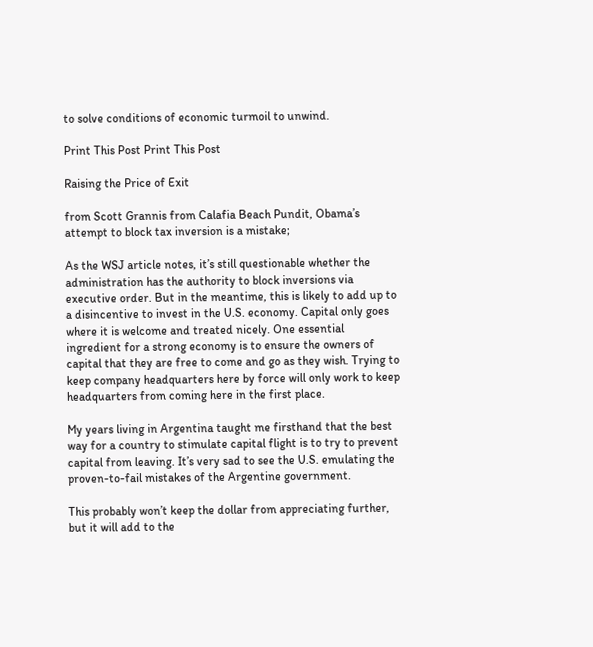to solve conditions of economic turmoil to unwind.

Print This Post Print This Post

Raising the Price of Exit

from Scott Grannis from Calafia Beach Pundit, Obama’s attempt to block tax inversion is a mistake;

As the WSJ article notes, it’s still questionable whether the administration has the authority to block inversions via executive order. But in the meantime, this is likely to add up to a disincentive to invest in the U.S. economy. Capital only goes where it is welcome and treated nicely. One essential ingredient for a strong economy is to ensure the owners of capital that they are free to come and go as they wish. Trying to keep company headquarters here by force will only work to keep headquarters from coming here in the first place.

My years living in Argentina taught me firsthand that the best way for a country to stimulate capital flight is to try to prevent capital from leaving. It’s very sad to see the U.S. emulating the proven-to-fail mistakes of the Argentine government.

This probably won’t keep the dollar from appreciating further, but it will add to the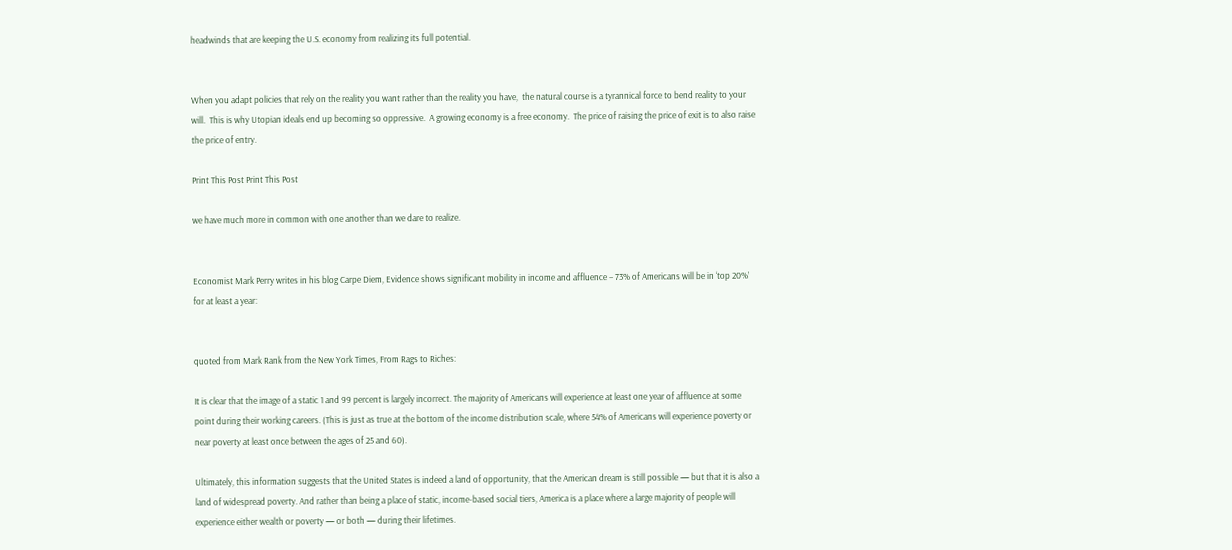headwinds that are keeping the U.S. economy from realizing its full potential.


When you adapt policies that rely on the reality you want rather than the reality you have,  the natural course is a tyrannical force to bend reality to your will.  This is why Utopian ideals end up becoming so oppressive.  A growing economy is a free economy.  The price of raising the price of exit is to also raise the price of entry.

Print This Post Print This Post

we have much more in common with one another than we dare to realize.


Economist Mark Perry writes in his blog Carpe Diem, Evidence shows significant mobility in income and affluence – 73% of Americans will be in ‘top 20%’ for at least a year:


quoted from Mark Rank from the New York Times, From Rags to Riches:

It is clear that the image of a static 1 and 99 percent is largely incorrect. The majority of Americans will experience at least one year of affluence at some point during their working careers. (This is just as true at the bottom of the income distribution scale, where 54% of Americans will experience poverty or near poverty at least once between the ages of 25 and 60).

Ultimately, this information suggests that the United States is indeed a land of opportunity, that the American dream is still possible — but that it is also a land of widespread poverty. And rather than being a place of static, income-based social tiers, America is a place where a large majority of people will experience either wealth or poverty — or both — during their lifetimes.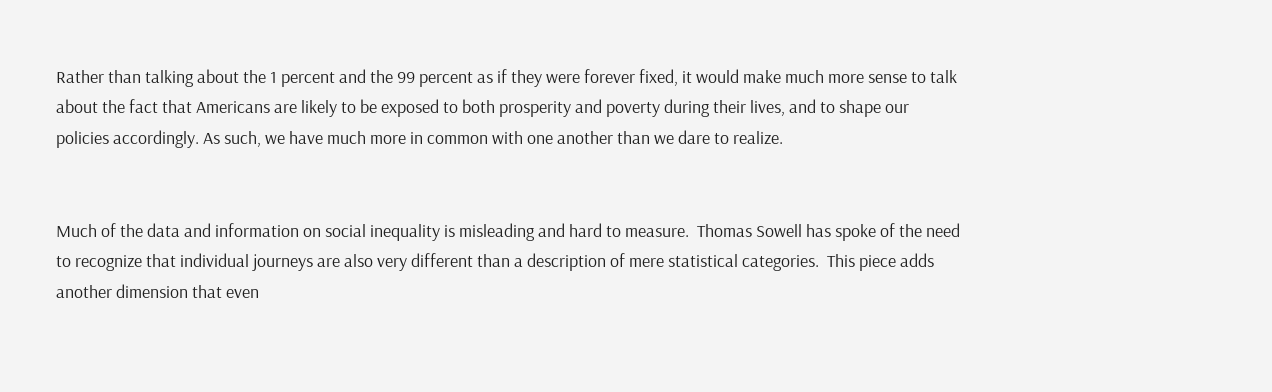Rather than talking about the 1 percent and the 99 percent as if they were forever fixed, it would make much more sense to talk about the fact that Americans are likely to be exposed to both prosperity and poverty during their lives, and to shape our policies accordingly. As such, we have much more in common with one another than we dare to realize.


Much of the data and information on social inequality is misleading and hard to measure.  Thomas Sowell has spoke of the need to recognize that individual journeys are also very different than a description of mere statistical categories.  This piece adds another dimension that even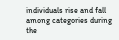individuals rise and fall among categories during the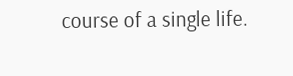course of a single life.